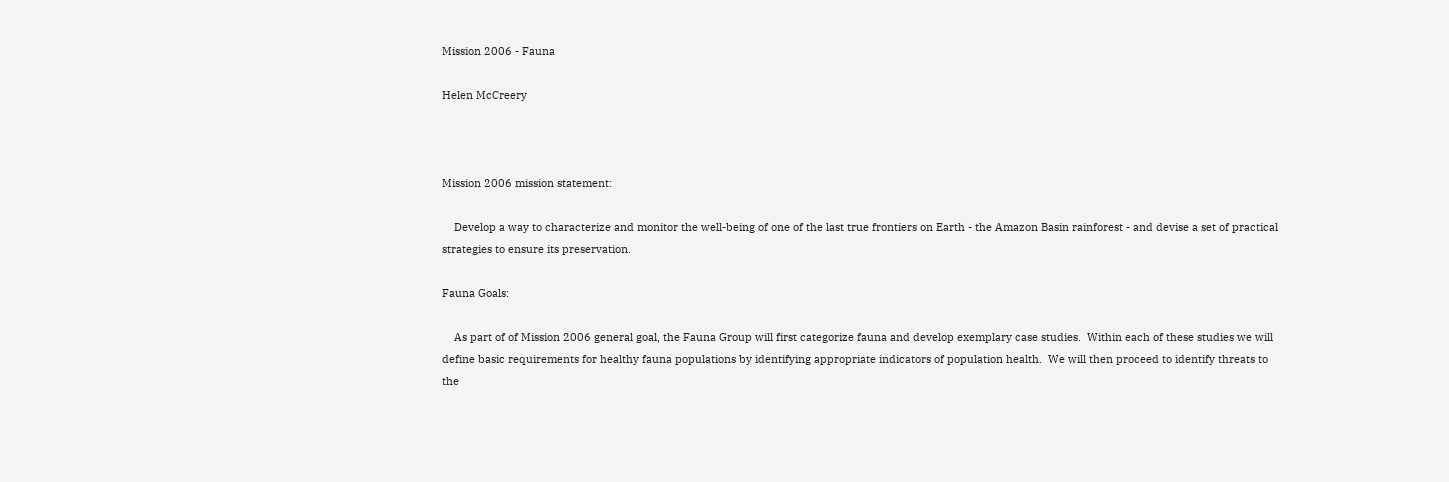Mission 2006 - Fauna

Helen McCreery



Mission 2006 mission statement:

    Develop a way to characterize and monitor the well-being of one of the last true frontiers on Earth - the Amazon Basin rainforest - and devise a set of practical strategies to ensure its preservation.

Fauna Goals:

    As part of of Mission 2006 general goal, the Fauna Group will first categorize fauna and develop exemplary case studies.  Within each of these studies we will define basic requirements for healthy fauna populations by identifying appropriate indicators of population health.  We will then proceed to identify threats to the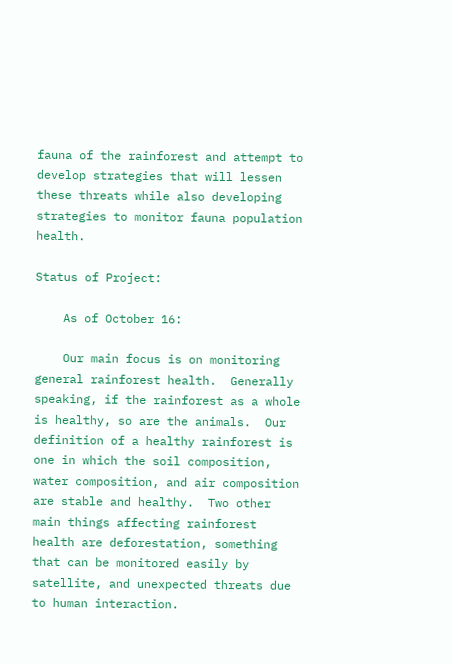fauna of the rainforest and attempt to develop strategies that will lessen these threats while also developing strategies to monitor fauna population health.

Status of Project:

    As of October 16:

    Our main focus is on monitoring general rainforest health.  Generally speaking, if the rainforest as a whole is healthy, so are the animals.  Our definition of a healthy rainforest is one in which the soil composition, water composition, and air composition are stable and healthy.  Two other main things affecting rainforest health are deforestation, something that can be monitored easily by satellite, and unexpected threats due to human interaction.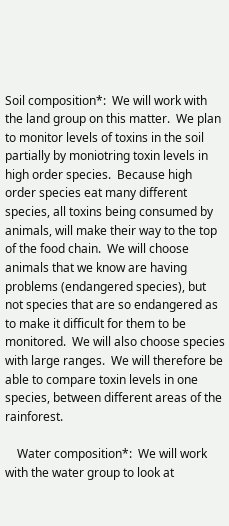Soil composition*:  We will work with the land group on this matter.  We plan to monitor levels of toxins in the soil partially by moniotring toxin levels in high order species.  Because high order species eat many different species, all toxins being consumed by animals, will make their way to the top of the food chain.  We will choose animals that we know are having problems (endangered species), but not species that are so endangered as to make it difficult for them to be monitored.  We will also choose species with large ranges.  We will therefore be able to compare toxin levels in one species, between different areas of the rainforest.

    Water composition*:  We will work with the water group to look at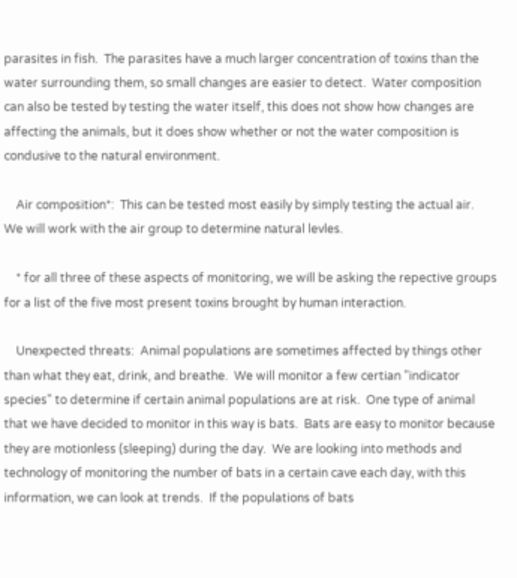parasites in fish.  The parasites have a much larger concentration of toxins than the water surrounding them, so small changes are easier to detect.  Water composition can also be tested by testing the water itself, this does not show how changes are affecting the animals, but it does show whether or not the water composition is condusive to the natural environment.

    Air composition*:  This can be tested most easily by simply testing the actual air.  We will work with the air group to determine natural levles.

    * for all three of these aspects of monitoring, we will be asking the repective groups for a list of the five most present toxins brought by human interaction.

    Unexpected threats:  Animal populations are sometimes affected by things other than what they eat, drink, and breathe.  We will monitor a few certian "indicator species" to determine if certain animal populations are at risk.  One type of animal that we have decided to monitor in this way is bats.  Bats are easy to monitor because they are motionless (sleeping) during the day.  We are looking into methods and technology of monitoring the number of bats in a certain cave each day, with this information, we can look at trends.  If the populations of bats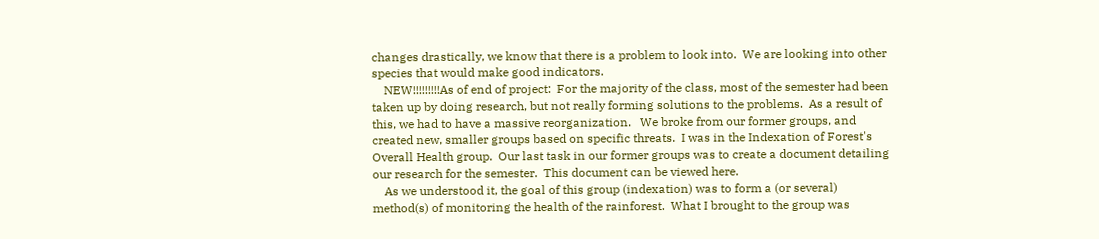changes drastically, we know that there is a problem to look into.  We are looking into other species that would make good indicators.
    NEW!!!!!!!!!As of end of project:  For the majority of the class, most of the semester had been taken up by doing research, but not really forming solutions to the problems.  As a result of this, we had to have a massive reorganization.   We broke from our former groups, and created new, smaller groups based on specific threats.  I was in the Indexation of Forest's Overall Health group.  Our last task in our former groups was to create a document detailing our research for the semester.  This document can be viewed here.
    As we understood it, the goal of this group (indexation) was to form a (or several) method(s) of monitoring the health of the rainforest.  What I brought to the group was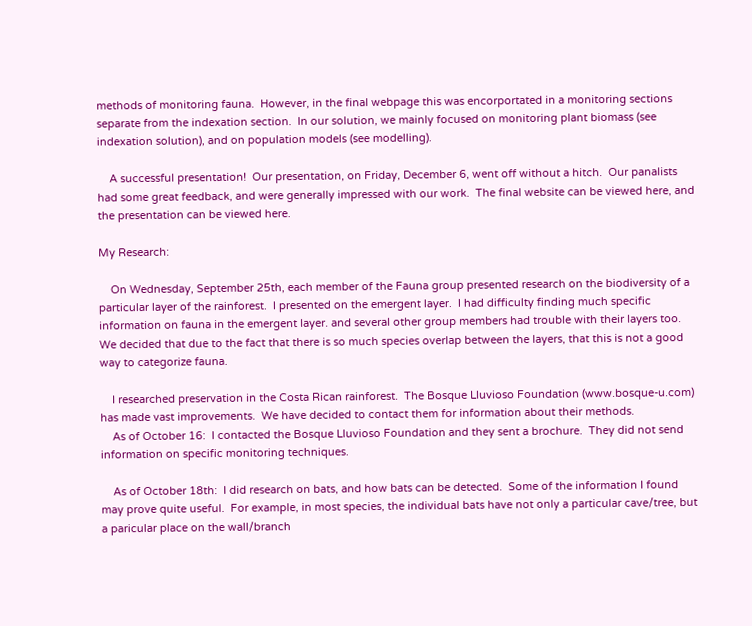methods of monitoring fauna.  However, in the final webpage this was encorportated in a monitoring sections separate from the indexation section.  In our solution, we mainly focused on monitoring plant biomass (see indexation solution), and on population models (see modelling).

    A successful presentation!  Our presentation, on Friday, December 6, went off without a hitch.  Our panalists had some great feedback, and were generally impressed with our work.  The final website can be viewed here, and the presentation can be viewed here.

My Research:

    On Wednesday, September 25th, each member of the Fauna group presented research on the biodiversity of a particular layer of the rainforest.  I presented on the emergent layer.  I had difficulty finding much specific information on fauna in the emergent layer. and several other group members had trouble with their layers too.  We decided that due to the fact that there is so much species overlap between the layers, that this is not a good way to categorize fauna.

    I researched preservation in the Costa Rican rainforest.  The Bosque Lluvioso Foundation (www.bosque-u.com) has made vast improvements.  We have decided to contact them for information about their methods.
    As of October 16:  I contacted the Bosque Lluvioso Foundation and they sent a brochure.  They did not send information on specific monitoring techniques.

    As of October 18th:  I did research on bats, and how bats can be detected.  Some of the information I found may prove quite useful.  For example, in most species, the individual bats have not only a particular cave/tree, but a paricular place on the wall/branch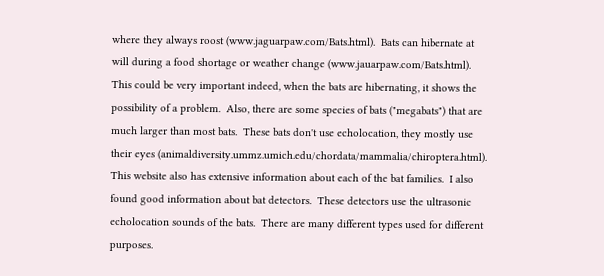where they always roost (www.jaguarpaw.com/Bats.html).  Bats can hibernate at will during a food shortage or weather change (www.jauarpaw.com/Bats.html).  This could be very important indeed, when the bats are hibernating, it shows the possibility of a problem.  Also, there are some species of bats ("megabats") that are much larger than most bats.  These bats don't use echolocation, they mostly use their eyes (animaldiversity.ummz.umich.edu/chordata/mammalia/chiroptera.html).  This website also has extensive information about each of the bat families.  I also found good information about bat detectors.  These detectors use the ultrasonic echolocation sounds of the bats.  There are many different types used for different purposes.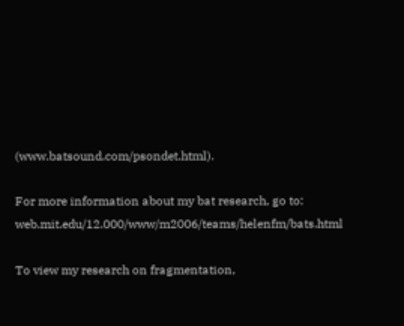(www.batsound.com/psondet.html).

For more information about my bat research, go to: web.mit.edu/12.000/www/m2006/teams/helenfm/bats.html

To view my research on fragmentation,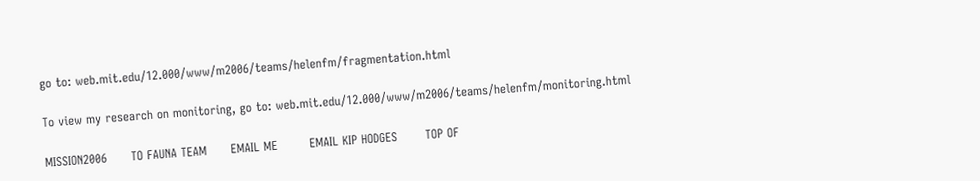go to: web.mit.edu/12.000/www/m2006/teams/helenfm/fragmentation.html

To view my research on monitoring, go to: web.mit.edu/12.000/www/m2006/teams/helenfm/monitoring.html

MISSION2006      TO FAUNA TEAM      EMAIL ME        EMAIL KIP HODGES       TOP OF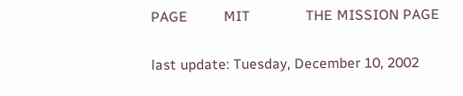PAGE         MIT              THE MISSION PAGE

last update: Tuesday, December 10, 2002